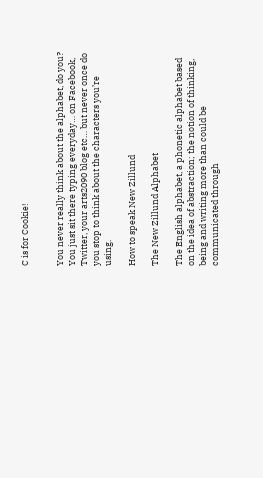C is for Cookie!


You never really think about the alphabet, do you? You just sit there typing everyday… on Facebook, Twitter, your arts2090 blog etc… but never once do you stop to think about the characters you’re using.

How to speak New Zillund

The New Zillund Alphabet

The English alphabet, a phonetic alphabet based on the idea of abstraction; the notion of thinking, being and writing more than could be communicated through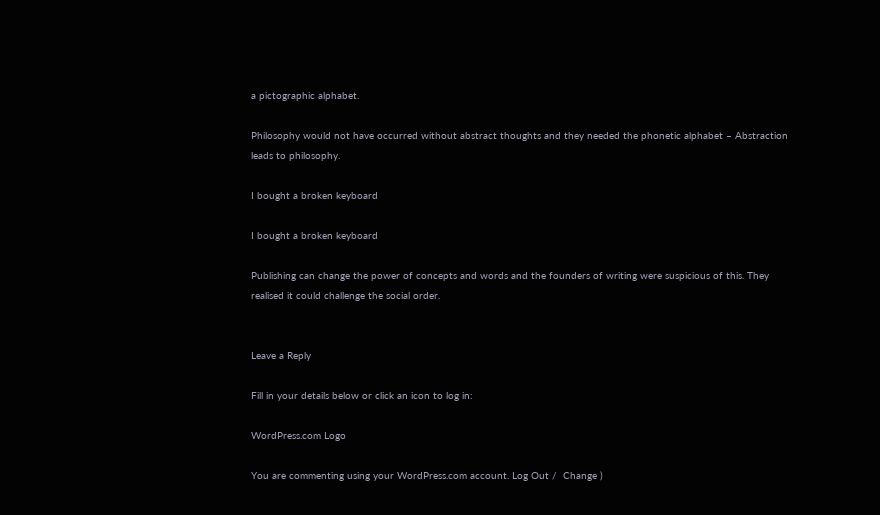a pictographic alphabet.

Philosophy would not have occurred without abstract thoughts and they needed the phonetic alphabet – Abstraction leads to philosophy.

I bought a broken keyboard

I bought a broken keyboard

Publishing can change the power of concepts and words and the founders of writing were suspicious of this. They realised it could challenge the social order.


Leave a Reply

Fill in your details below or click an icon to log in:

WordPress.com Logo

You are commenting using your WordPress.com account. Log Out /  Change )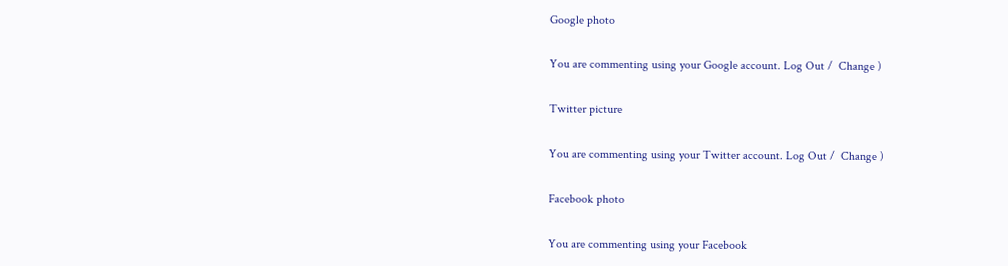Google photo

You are commenting using your Google account. Log Out /  Change )

Twitter picture

You are commenting using your Twitter account. Log Out /  Change )

Facebook photo

You are commenting using your Facebook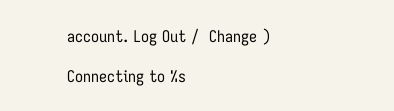account. Log Out /  Change )

Connecting to %s